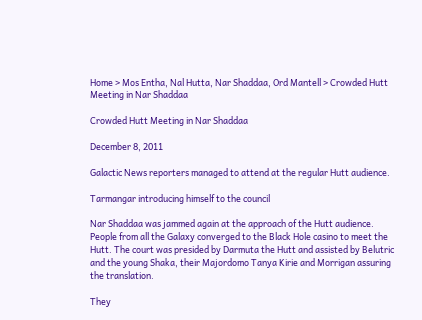Home > Mos Entha, Nal Hutta, Nar Shaddaa, Ord Mantell > Crowded Hutt Meeting in Nar Shaddaa

Crowded Hutt Meeting in Nar Shaddaa

December 8, 2011

Galactic News reporters managed to attend at the regular Hutt audience.

Tarmangar introducing himself to the council

Nar Shaddaa was jammed again at the approach of the Hutt audience. People from all the Galaxy converged to the Black Hole casino to meet the Hutt. The court was presided by Darmuta the Hutt and assisted by Belutric and the young Shaka, their Majordomo Tanya Kirie and Morrigan assuring the translation.

They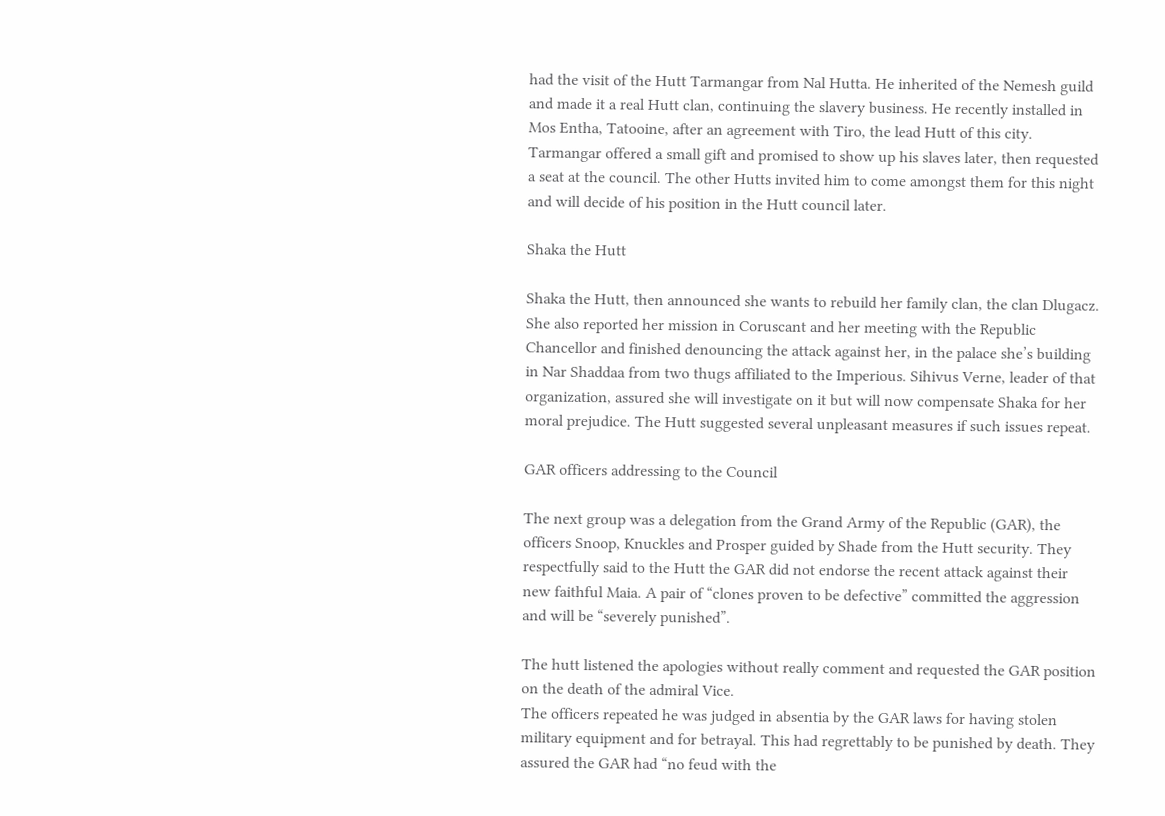had the visit of the Hutt Tarmangar from Nal Hutta. He inherited of the Nemesh guild and made it a real Hutt clan, continuing the slavery business. He recently installed in Mos Entha, Tatooine, after an agreement with Tiro, the lead Hutt of this city. Tarmangar offered a small gift and promised to show up his slaves later, then requested a seat at the council. The other Hutts invited him to come amongst them for this night and will decide of his position in the Hutt council later.

Shaka the Hutt

Shaka the Hutt, then announced she wants to rebuild her family clan, the clan Dlugacz. She also reported her mission in Coruscant and her meeting with the Republic Chancellor and finished denouncing the attack against her, in the palace she’s building in Nar Shaddaa from two thugs affiliated to the Imperious. Sihivus Verne, leader of that organization, assured she will investigate on it but will now compensate Shaka for her moral prejudice. The Hutt suggested several unpleasant measures if such issues repeat.

GAR officers addressing to the Council

The next group was a delegation from the Grand Army of the Republic (GAR), the officers Snoop, Knuckles and Prosper guided by Shade from the Hutt security. They respectfully said to the Hutt the GAR did not endorse the recent attack against their new faithful Maia. A pair of “clones proven to be defective” committed the aggression and will be “severely punished”.

The hutt listened the apologies without really comment and requested the GAR position on the death of the admiral Vice.
The officers repeated he was judged in absentia by the GAR laws for having stolen military equipment and for betrayal. This had regrettably to be punished by death. They assured the GAR had “no feud with the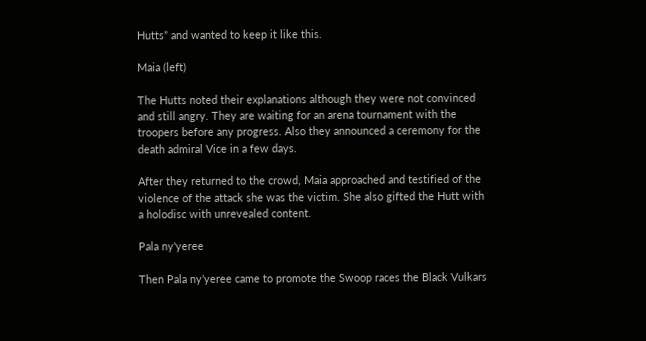Hutts” and wanted to keep it like this.

Maia (left)

The Hutts noted their explanations although they were not convinced and still angry. They are waiting for an arena tournament with the troopers before any progress. Also they announced a ceremony for the death admiral Vice in a few days.

After they returned to the crowd, Maia approached and testified of the violence of the attack she was the victim. She also gifted the Hutt with a holodisc with unrevealed content.

Pala ny'yeree

Then Pala ny’yeree came to promote the Swoop races the Black Vulkars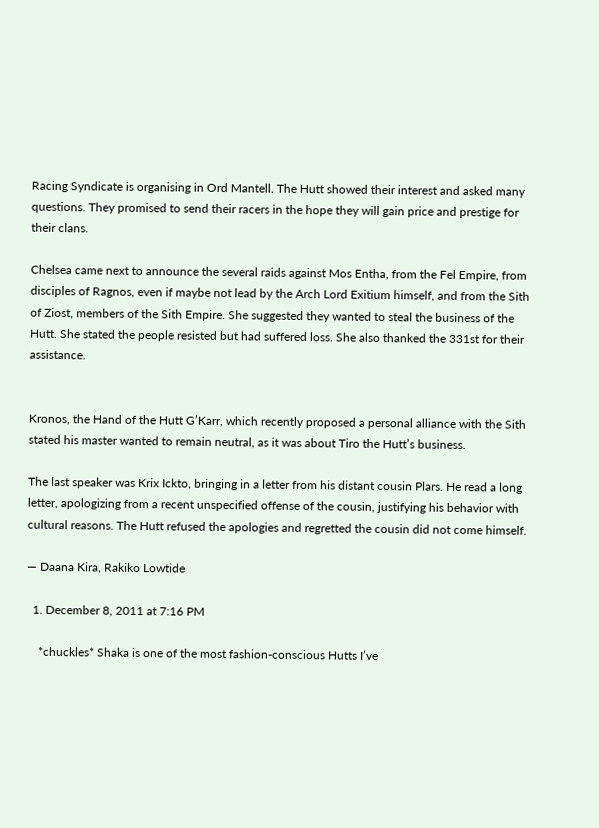Racing Syndicate is organising in Ord Mantell. The Hutt showed their interest and asked many questions. They promised to send their racers in the hope they will gain price and prestige for their clans.

Chelsea came next to announce the several raids against Mos Entha, from the Fel Empire, from disciples of Ragnos, even if maybe not lead by the Arch Lord Exitium himself, and from the Sith of Ziost, members of the Sith Empire. She suggested they wanted to steal the business of the Hutt. She stated the people resisted but had suffered loss. She also thanked the 331st for their assistance.


Kronos, the Hand of the Hutt G’Karr, which recently proposed a personal alliance with the Sith stated his master wanted to remain neutral, as it was about Tiro the Hutt’s business.

The last speaker was Krix Ickto, bringing in a letter from his distant cousin Plars. He read a long letter, apologizing from a recent unspecified offense of the cousin, justifying his behavior with cultural reasons. The Hutt refused the apologies and regretted the cousin did not come himself.

— Daana Kira, Rakiko Lowtide

  1. December 8, 2011 at 7:16 PM

    *chuckles* Shaka is one of the most fashion-conscious Hutts I’ve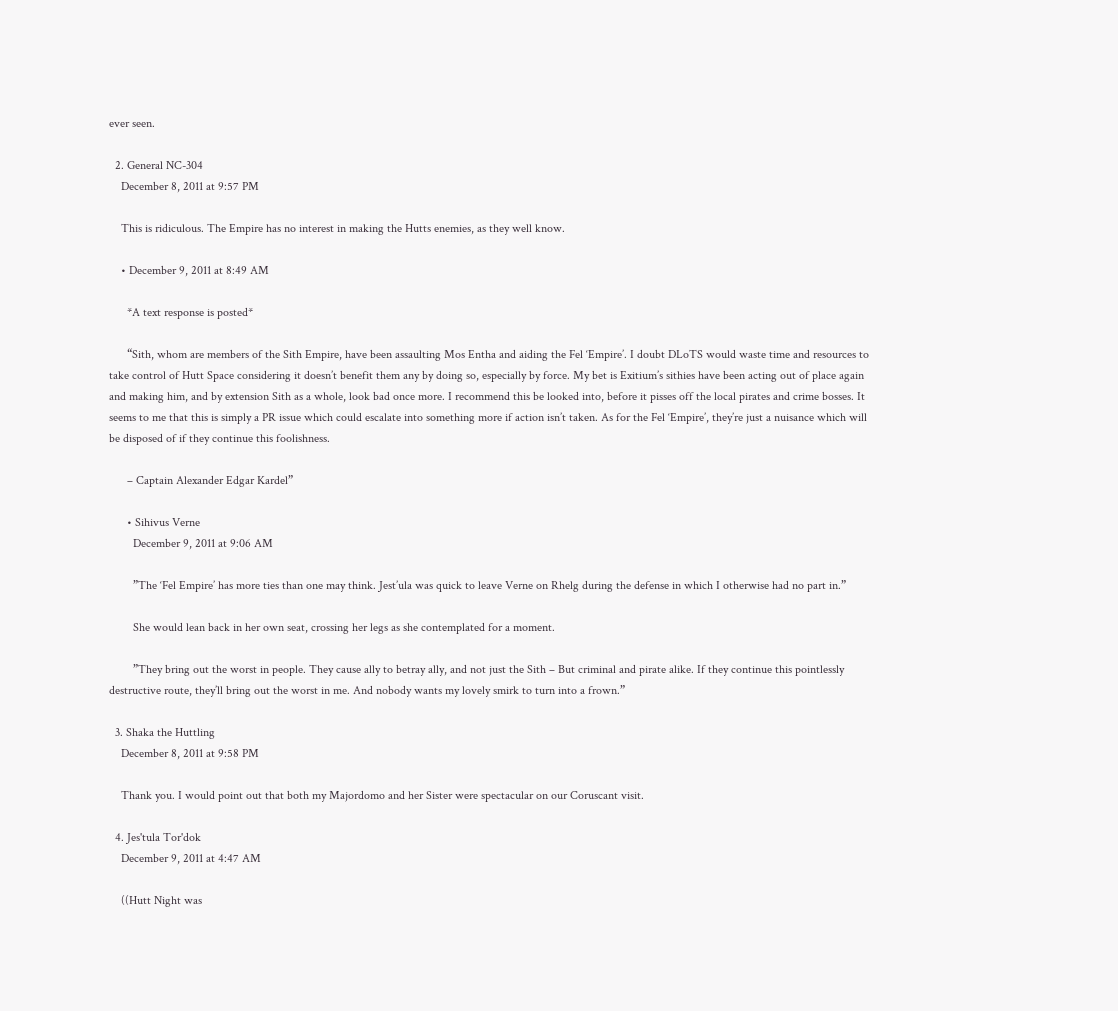ever seen.

  2. General NC-304
    December 8, 2011 at 9:57 PM

    This is ridiculous. The Empire has no interest in making the Hutts enemies, as they well know.

    • December 9, 2011 at 8:49 AM

      *A text response is posted*

      “Sith, whom are members of the Sith Empire, have been assaulting Mos Entha and aiding the Fel ‘Empire’. I doubt DLoTS would waste time and resources to take control of Hutt Space considering it doesn’t benefit them any by doing so, especially by force. My bet is Exitium’s sithies have been acting out of place again and making him, and by extension Sith as a whole, look bad once more. I recommend this be looked into, before it pisses off the local pirates and crime bosses. It seems to me that this is simply a PR issue which could escalate into something more if action isn’t taken. As for the Fel ‘Empire’, they’re just a nuisance which will be disposed of if they continue this foolishness.

      – Captain Alexander Edgar Kardel”

      • Sihivus Verne
        December 9, 2011 at 9:06 AM

        ”The ‘Fel Empire’ has more ties than one may think. Jest’ula was quick to leave Verne on Rhelg during the defense in which I otherwise had no part in.”

        She would lean back in her own seat, crossing her legs as she contemplated for a moment.

        ”They bring out the worst in people. They cause ally to betray ally, and not just the Sith – But criminal and pirate alike. If they continue this pointlessly destructive route, they’ll bring out the worst in me. And nobody wants my lovely smirk to turn into a frown.”

  3. Shaka the Huttling
    December 8, 2011 at 9:58 PM

    Thank you. I would point out that both my Majordomo and her Sister were spectacular on our Coruscant visit.

  4. Jes'tula Tor'dok
    December 9, 2011 at 4:47 AM

    ((Hutt Night was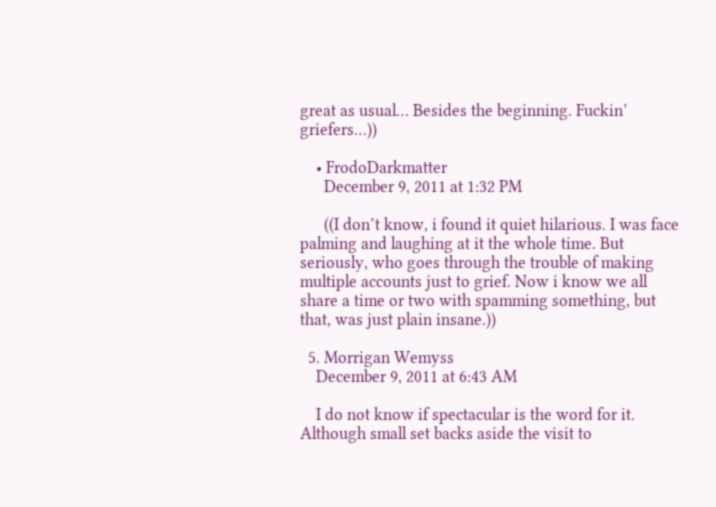great as usual… Besides the beginning. Fuckin’ griefers…))

    • FrodoDarkmatter
      December 9, 2011 at 1:32 PM

      ((I don’t know, i found it quiet hilarious. I was face palming and laughing at it the whole time. But seriously, who goes through the trouble of making multiple accounts just to grief. Now i know we all share a time or two with spamming something, but that, was just plain insane.))

  5. Morrigan Wemyss
    December 9, 2011 at 6:43 AM

    I do not know if spectacular is the word for it. Although small set backs aside the visit to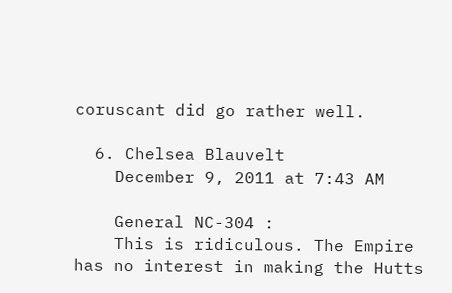coruscant did go rather well.

  6. Chelsea Blauvelt
    December 9, 2011 at 7:43 AM

    General NC-304 :
    This is ridiculous. The Empire has no interest in making the Hutts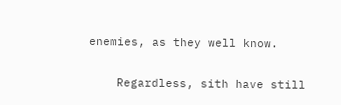enemies, as they well know.

    Regardless, sith have still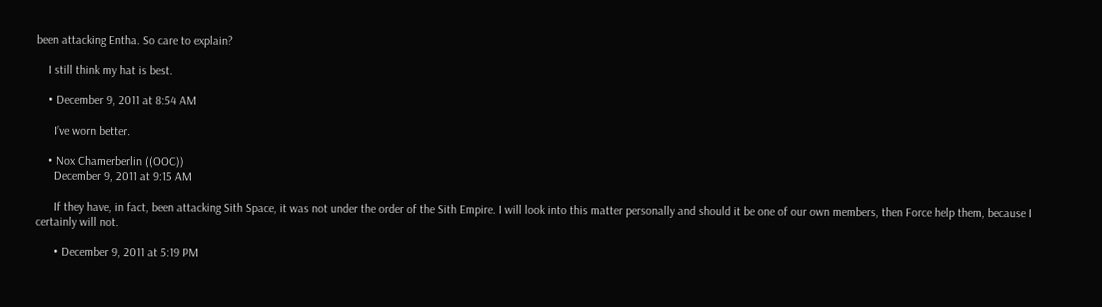been attacking Entha. So care to explain?

    I still think my hat is best.

    • December 9, 2011 at 8:54 AM

      I’ve worn better.

    • Nox Chamerberlin ((OOC))
      December 9, 2011 at 9:15 AM

      If they have, in fact, been attacking Sith Space, it was not under the order of the Sith Empire. I will look into this matter personally and should it be one of our own members, then Force help them, because I certainly will not.

      • December 9, 2011 at 5:19 PM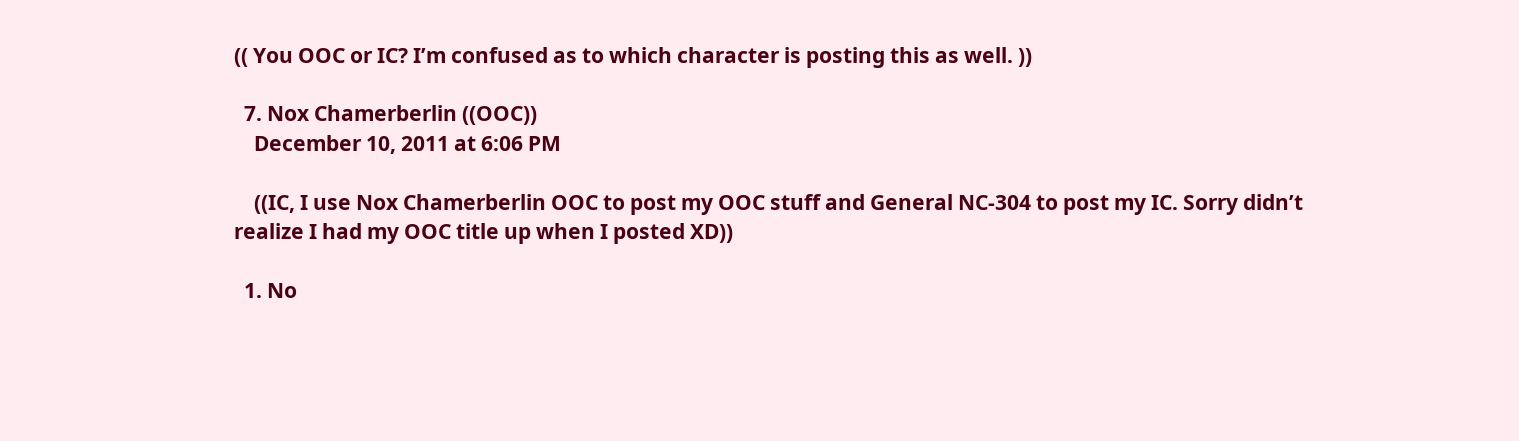(( You OOC or IC? I’m confused as to which character is posting this as well. ))

  7. Nox Chamerberlin ((OOC))
    December 10, 2011 at 6:06 PM

    ((IC, I use Nox Chamerberlin OOC to post my OOC stuff and General NC-304 to post my IC. Sorry didn’t realize I had my OOC title up when I posted XD))

  1. No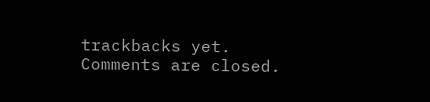trackbacks yet.
Comments are closed.